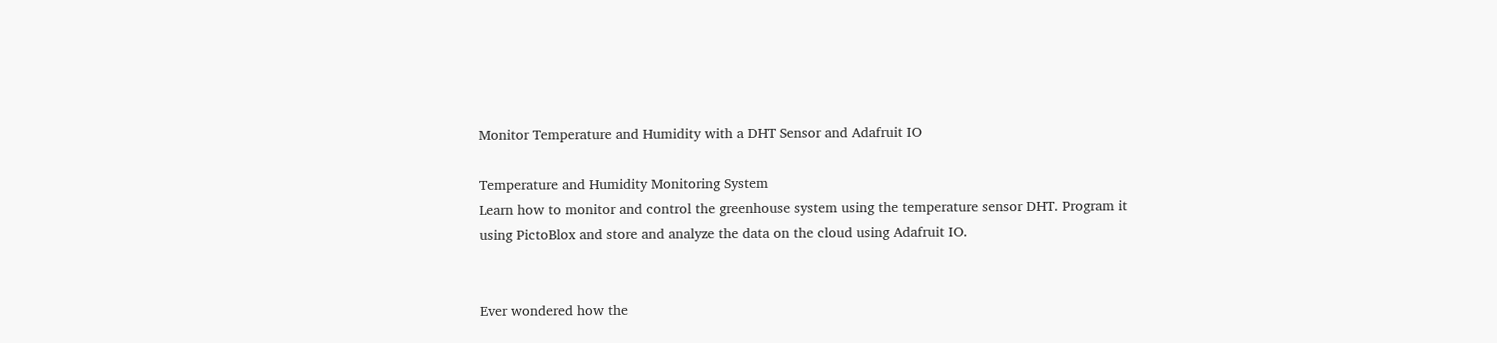Monitor Temperature and Humidity with a DHT Sensor and Adafruit IO

Temperature and Humidity Monitoring System
Learn how to monitor and control the greenhouse system using the temperature sensor DHT. Program it using PictoBlox and store and analyze the data on the cloud using Adafruit IO.


Ever wondered how the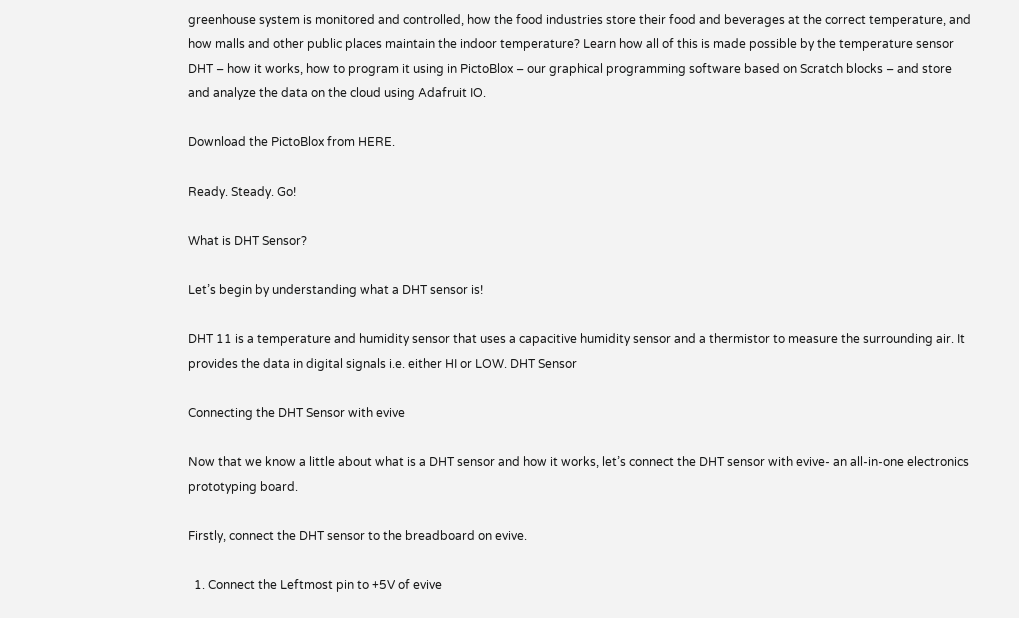greenhouse system is monitored and controlled, how the food industries store their food and beverages at the correct temperature, and how malls and other public places maintain the indoor temperature? Learn how all of this is made possible by the temperature sensor DHT – how it works, how to program it using in PictoBlox – our graphical programming software based on Scratch blocks – and store and analyze the data on the cloud using Adafruit IO.

Download the PictoBlox from HERE.

Ready. Steady. Go!

What is DHT Sensor?

Let’s begin by understanding what a DHT sensor is!

DHT 11 is a temperature and humidity sensor that uses a capacitive humidity sensor and a thermistor to measure the surrounding air. It provides the data in digital signals i.e. either HI or LOW. DHT Sensor

Connecting the DHT Sensor with evive

Now that we know a little about what is a DHT sensor and how it works, let’s connect the DHT sensor with evive- an all-in-one electronics prototyping board.

Firstly, connect the DHT sensor to the breadboard on evive.

  1. Connect the Leftmost pin to +5V of evive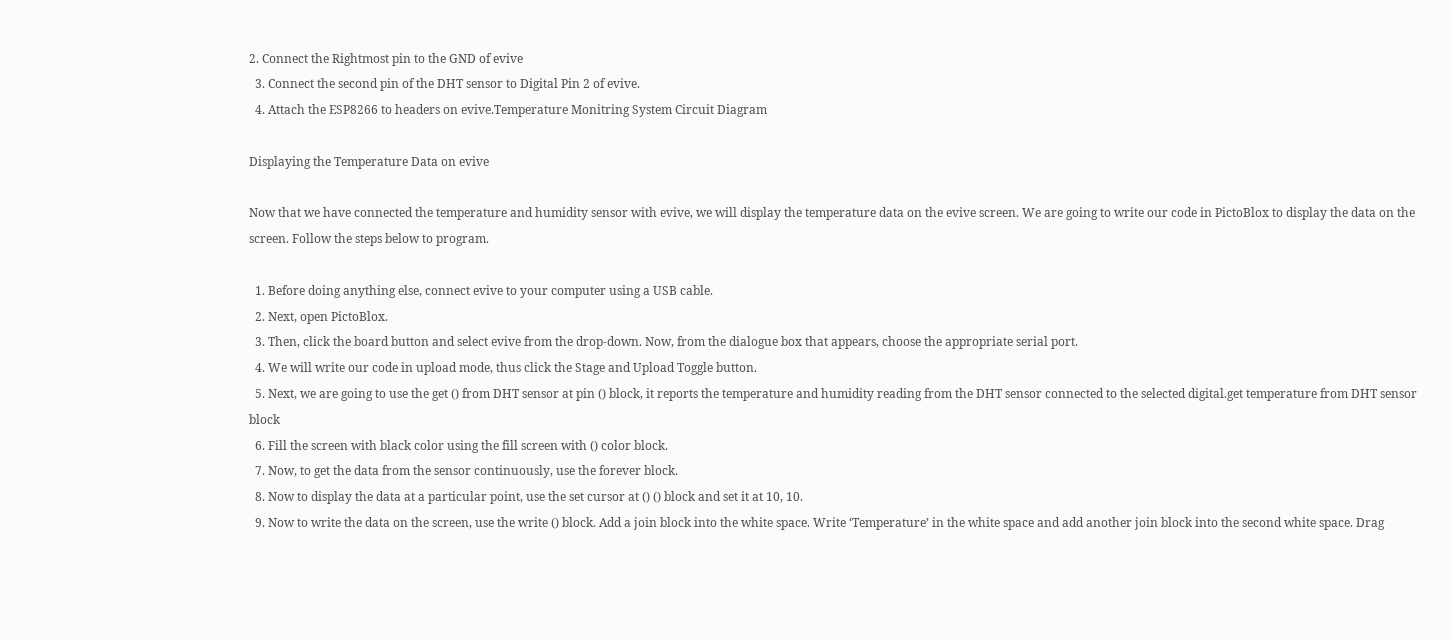2. Connect the Rightmost pin to the GND of evive
  3. Connect the second pin of the DHT sensor to Digital Pin 2 of evive.
  4. Attach the ESP8266 to headers on evive.Temperature Monitring System Circuit Diagram

Displaying the Temperature Data on evive

Now that we have connected the temperature and humidity sensor with evive, we will display the temperature data on the evive screen. We are going to write our code in PictoBlox to display the data on the screen. Follow the steps below to program.

  1. Before doing anything else, connect evive to your computer using a USB cable.
  2. Next, open PictoBlox.
  3. Then, click the board button and select evive from the drop-down. Now, from the dialogue box that appears, choose the appropriate serial port.
  4. We will write our code in upload mode, thus click the Stage and Upload Toggle button.
  5. Next, we are going to use the get () from DHT sensor at pin () block, it reports the temperature and humidity reading from the DHT sensor connected to the selected digital.get temperature from DHT sensor block
  6. Fill the screen with black color using the fill screen with () color block.
  7. Now, to get the data from the sensor continuously, use the forever block.
  8. Now to display the data at a particular point, use the set cursor at () () block and set it at 10, 10.
  9. Now to write the data on the screen, use the write () block. Add a join block into the white space. Write ‘Temperature’ in the white space and add another join block into the second white space. Drag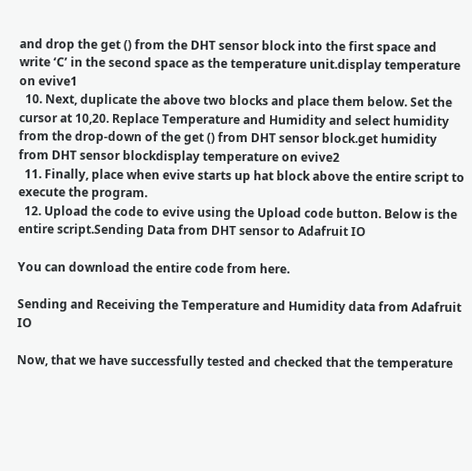and drop the get () from the DHT sensor block into the first space and write ‘C’ in the second space as the temperature unit.display temperature on evive1
  10. Next, duplicate the above two blocks and place them below. Set the cursor at 10,20. Replace Temperature and Humidity and select humidity from the drop-down of the get () from DHT sensor block.get humidity from DHT sensor blockdisplay temperature on evive2
  11. Finally, place when evive starts up hat block above the entire script to execute the program.
  12. Upload the code to evive using the Upload code button. Below is the entire script.Sending Data from DHT sensor to Adafruit IO

You can download the entire code from here.

Sending and Receiving the Temperature and Humidity data from Adafruit IO

Now, that we have successfully tested and checked that the temperature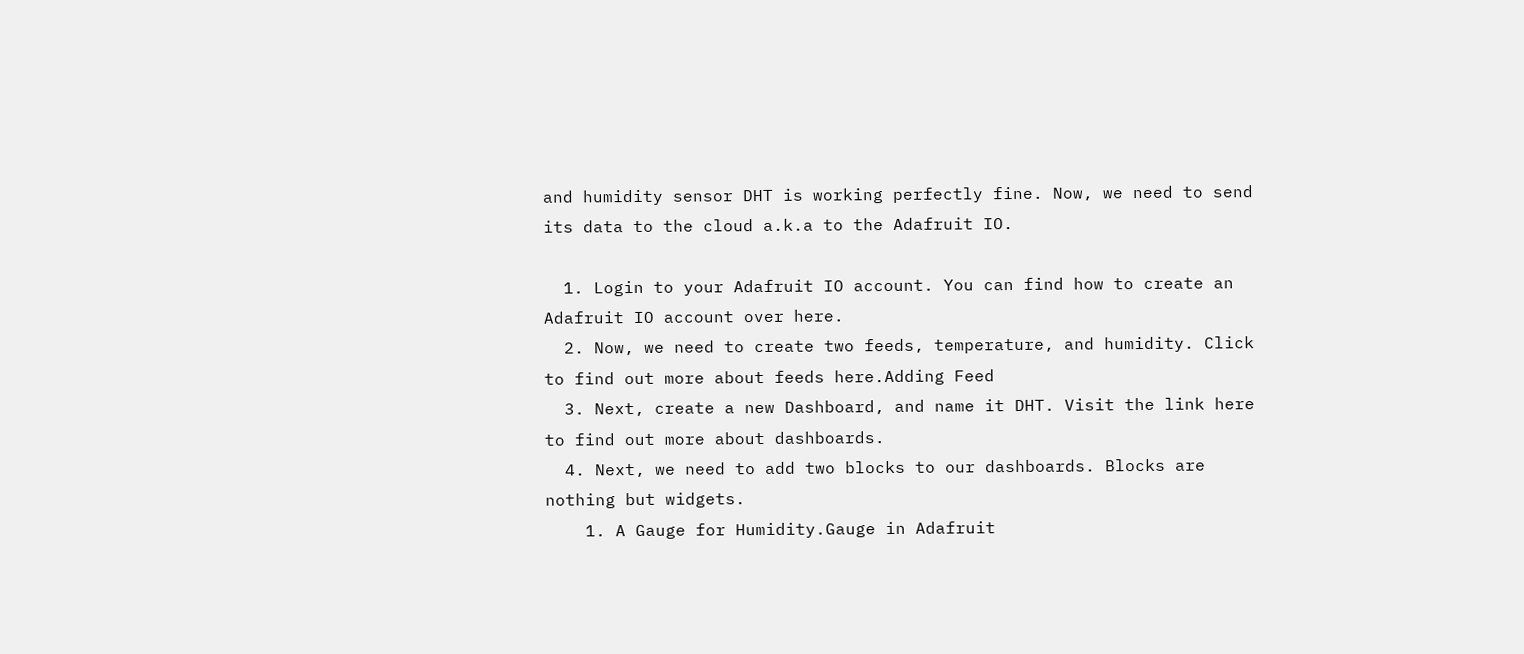and humidity sensor DHT is working perfectly fine. Now, we need to send its data to the cloud a.k.a to the Adafruit IO.

  1. Login to your Adafruit IO account. You can find how to create an Adafruit IO account over here.
  2. Now, we need to create two feeds, temperature, and humidity. Click to find out more about feeds here.Adding Feed
  3. Next, create a new Dashboard, and name it DHT. Visit the link here to find out more about dashboards.
  4. Next, we need to add two blocks to our dashboards. Blocks are nothing but widgets.
    1. A Gauge for Humidity.Gauge in Adafruit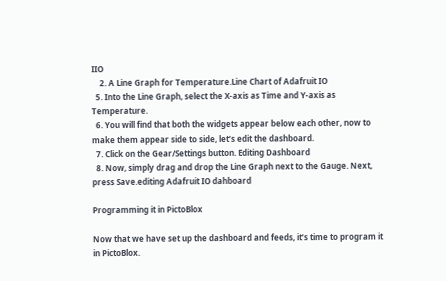IIO
    2. A Line Graph for Temperature.Line Chart of Adafruit IO
  5. Into the Line Graph, select the X-axis as Time and Y-axis as Temperature.
  6. You will find that both the widgets appear below each other, now to make them appear side to side, let’s edit the dashboard.
  7. Click on the Gear/Settings button. Editing Dashboard
  8. Now, simply drag and drop the Line Graph next to the Gauge. Next, press Save.editing Adafruit IO dahboard

Programming it in PictoBlox

Now that we have set up the dashboard and feeds, it’s time to program it in PictoBlox.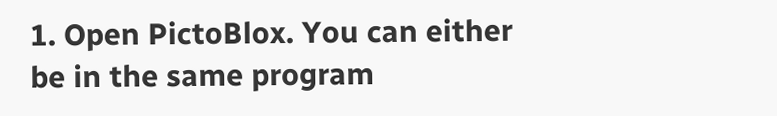1. Open PictoBlox. You can either be in the same program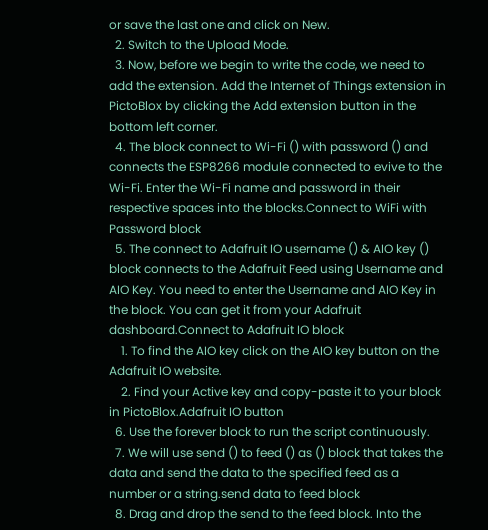or save the last one and click on New.
  2. Switch to the Upload Mode.
  3. Now, before we begin to write the code, we need to add the extension. Add the Internet of Things extension in PictoBlox by clicking the Add extension button in the bottom left corner.
  4. The block connect to Wi-Fi () with password () and connects the ESP8266 module connected to evive to the Wi-Fi. Enter the Wi-Fi name and password in their respective spaces into the blocks.Connect to WiFi with Password block
  5. The connect to Adafruit IO username () & AIO key () block connects to the Adafruit Feed using Username and AIO Key. You need to enter the Username and AIO Key in the block. You can get it from your Adafruit dashboard.Connect to Adafruit IO block
    1. To find the AIO key click on the AIO key button on the Adafruit IO website.
    2. Find your Active key and copy-paste it to your block in PictoBlox.Adafruit IO button
  6. Use the forever block to run the script continuously.
  7. We will use send () to feed () as () block that takes the data and send the data to the specified feed as a number or a string.send data to feed block
  8. Drag and drop the send to the feed block. Into the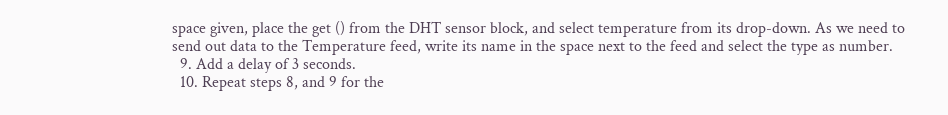space given, place the get () from the DHT sensor block, and select temperature from its drop-down. As we need to send out data to the Temperature feed, write its name in the space next to the feed and select the type as number.
  9. Add a delay of 3 seconds.
  10. Repeat steps 8, and 9 for the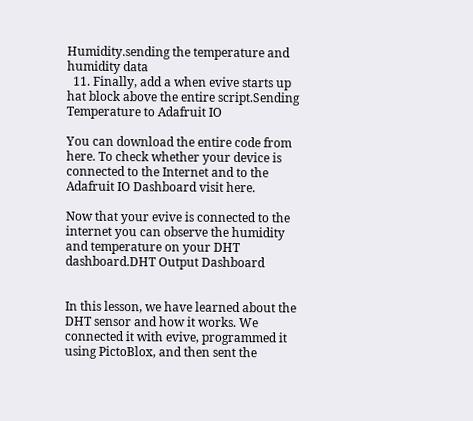Humidity.sending the temperature and humidity data
  11. Finally, add a when evive starts up hat block above the entire script.Sending Temperature to Adafruit IO

You can download the entire code from here. To check whether your device is connected to the Internet and to the Adafruit IO Dashboard visit here.

Now that your evive is connected to the internet you can observe the humidity and temperature on your DHT dashboard.DHT Output Dashboard


In this lesson, we have learned about the DHT sensor and how it works. We connected it with evive, programmed it using PictoBlox, and then sent the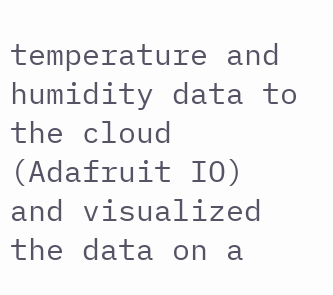temperature and humidity data to the cloud (Adafruit IO) and visualized the data on a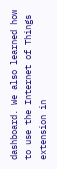dashboard. We also learned how to use the Internet of Things extension in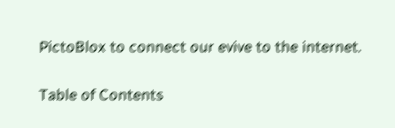PictoBlox to connect our evive to the internet.

Table of Contents